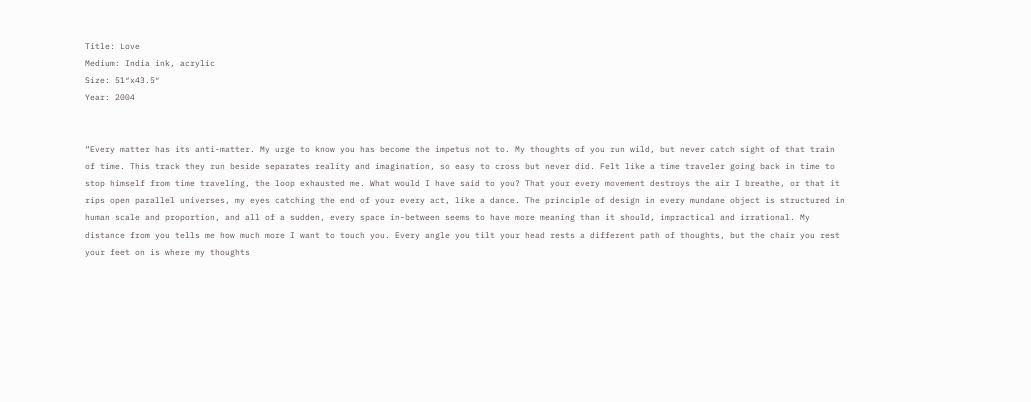Title: Love
Medium: India ink, acrylic
Size: 51″x43.5″
Year: 2004


“Every matter has its anti-matter. My urge to know you has become the impetus not to. My thoughts of you run wild, but never catch sight of that train of time. This track they run beside separates reality and imagination, so easy to cross but never did. Felt like a time traveler going back in time to stop himself from time traveling, the loop exhausted me. What would I have said to you? That your every movement destroys the air I breathe, or that it rips open parallel universes, my eyes catching the end of your every act, like a dance. The principle of design in every mundane object is structured in human scale and proportion, and all of a sudden, every space in-between seems to have more meaning than it should, impractical and irrational. My distance from you tells me how much more I want to touch you. Every angle you tilt your head rests a different path of thoughts, but the chair you rest your feet on is where my thoughts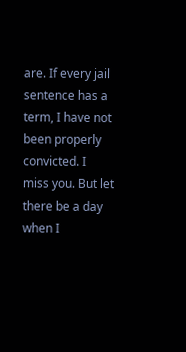are. If every jail sentence has a term, I have not been properly convicted. I miss you. But let there be a day when I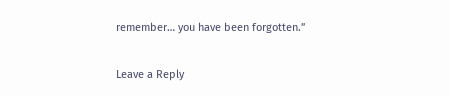remember… you have been forgotten.”

Leave a Reply